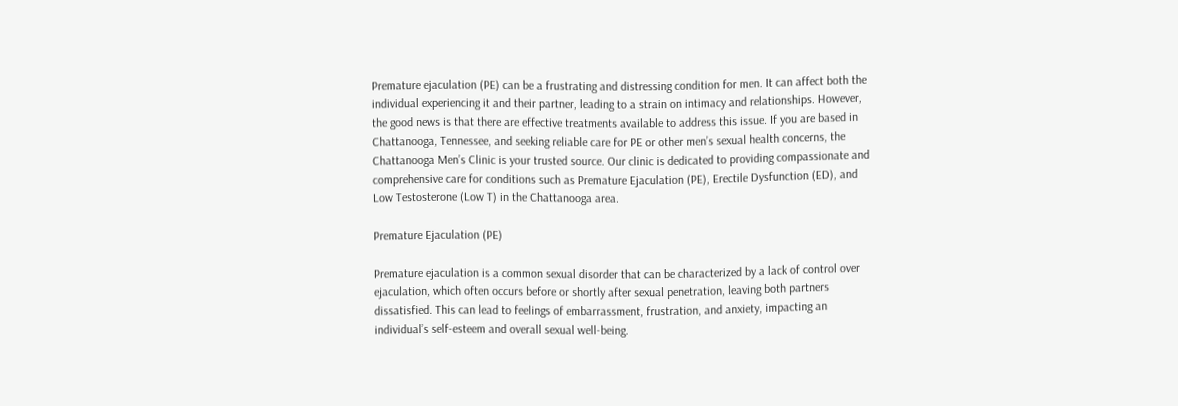Premature ejaculation (PE) can be a frustrating and distressing condition for men. It can affect both the individual experiencing it and their partner, leading to a strain on intimacy and relationships. However, the good news is that there are effective treatments available to address this issue. If you are based in Chattanooga, Tennessee, and seeking reliable care for PE or other men’s sexual health concerns, the Chattanooga Men’s Clinic is your trusted source. Our clinic is dedicated to providing compassionate and comprehensive care for conditions such as Premature Ejaculation (PE), Erectile Dysfunction (ED), and Low Testosterone (Low T) in the Chattanooga area.

Premature Ejaculation (PE)

Premature ejaculation is a common sexual disorder that can be characterized by a lack of control over ejaculation, which often occurs before or shortly after sexual penetration, leaving both partners dissatisfied. This can lead to feelings of embarrassment, frustration, and anxiety, impacting an individual’s self-esteem and overall sexual well-being.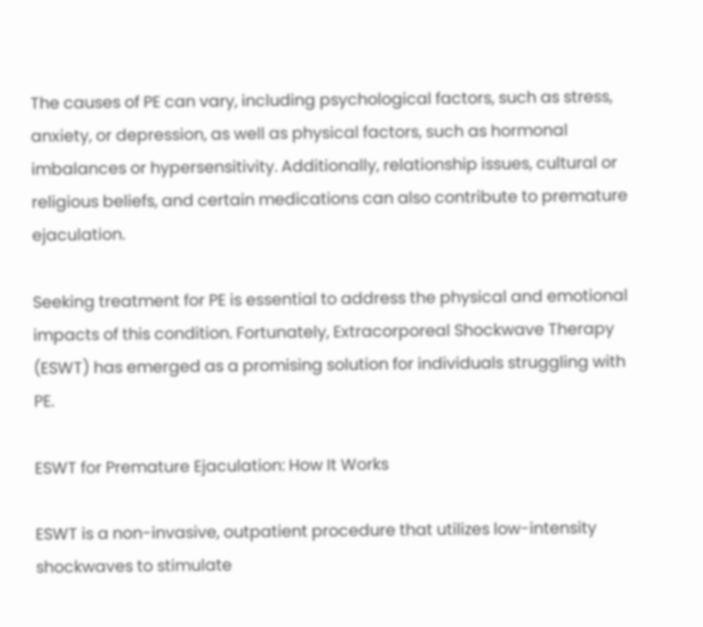The causes of PE can vary, including psychological factors, such as stress, anxiety, or depression, as well as physical factors, such as hormonal imbalances or hypersensitivity. Additionally, relationship issues, cultural or religious beliefs, and certain medications can also contribute to premature ejaculation.

Seeking treatment for PE is essential to address the physical and emotional impacts of this condition. Fortunately, Extracorporeal Shockwave Therapy (ESWT) has emerged as a promising solution for individuals struggling with PE.

ESWT for Premature Ejaculation: How It Works

ESWT is a non-invasive, outpatient procedure that utilizes low-intensity shockwaves to stimulate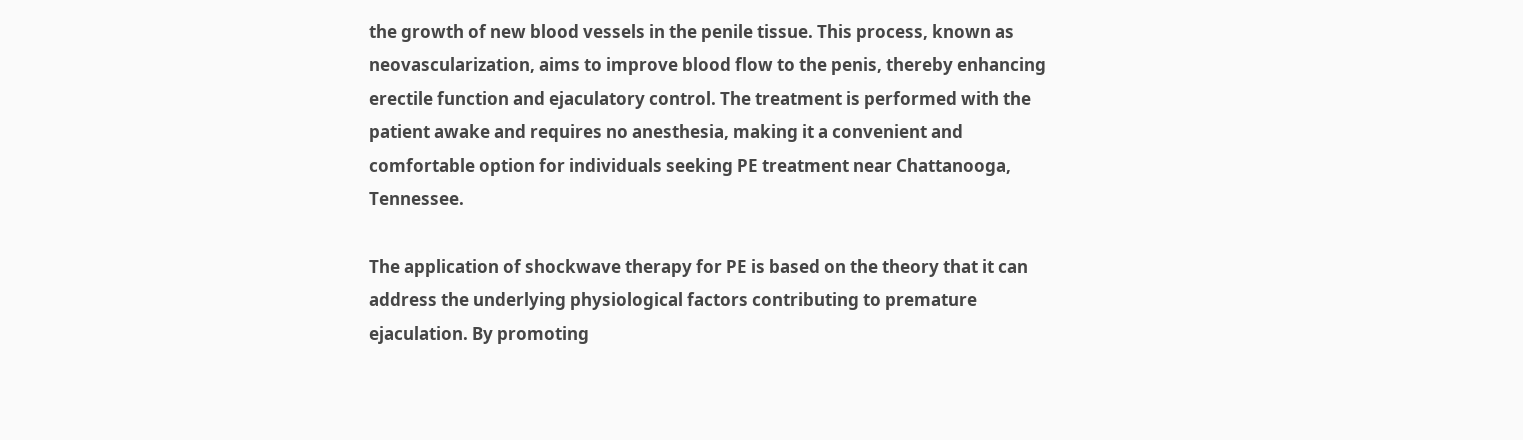the growth of new blood vessels in the penile tissue. This process, known as neovascularization, aims to improve blood flow to the penis, thereby enhancing erectile function and ejaculatory control. The treatment is performed with the patient awake and requires no anesthesia, making it a convenient and comfortable option for individuals seeking PE treatment near Chattanooga, Tennessee.

The application of shockwave therapy for PE is based on the theory that it can address the underlying physiological factors contributing to premature ejaculation. By promoting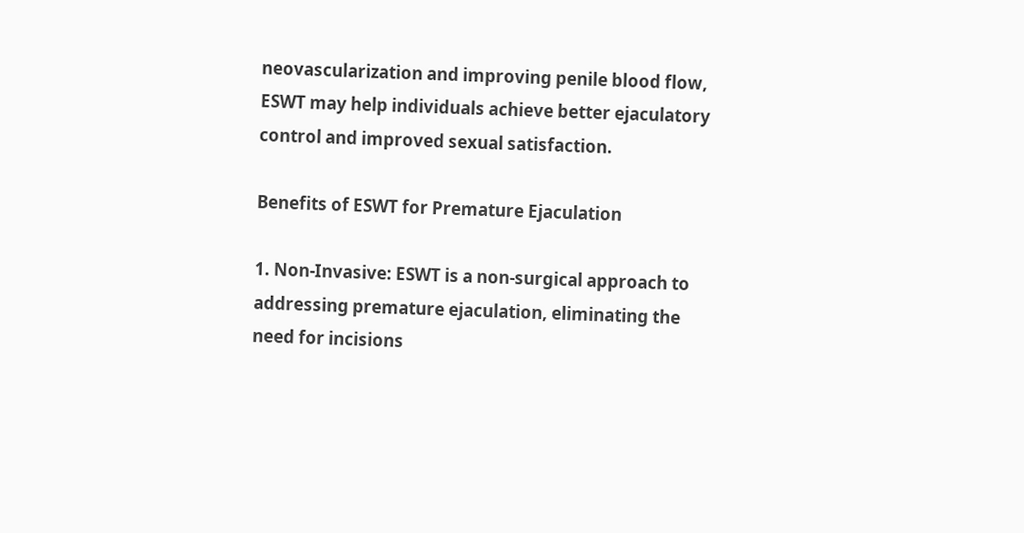neovascularization and improving penile blood flow, ESWT may help individuals achieve better ejaculatory control and improved sexual satisfaction.

Benefits of ESWT for Premature Ejaculation

1. Non-Invasive: ESWT is a non-surgical approach to addressing premature ejaculation, eliminating the need for incisions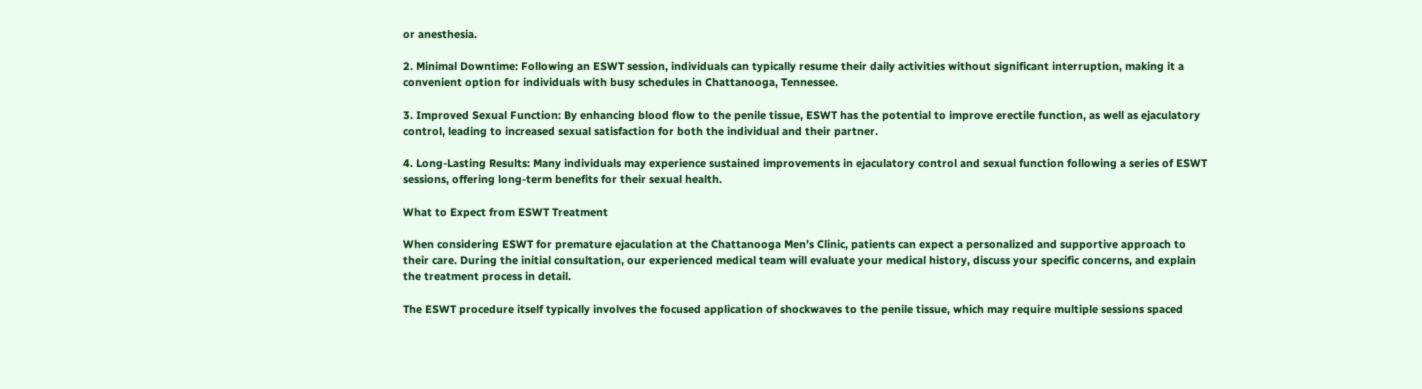or anesthesia.

2. Minimal Downtime: Following an ESWT session, individuals can typically resume their daily activities without significant interruption, making it a convenient option for individuals with busy schedules in Chattanooga, Tennessee.

3. Improved Sexual Function: By enhancing blood flow to the penile tissue, ESWT has the potential to improve erectile function, as well as ejaculatory control, leading to increased sexual satisfaction for both the individual and their partner.

4. Long-Lasting Results: Many individuals may experience sustained improvements in ejaculatory control and sexual function following a series of ESWT sessions, offering long-term benefits for their sexual health.

What to Expect from ESWT Treatment

When considering ESWT for premature ejaculation at the Chattanooga Men’s Clinic, patients can expect a personalized and supportive approach to their care. During the initial consultation, our experienced medical team will evaluate your medical history, discuss your specific concerns, and explain the treatment process in detail.

The ESWT procedure itself typically involves the focused application of shockwaves to the penile tissue, which may require multiple sessions spaced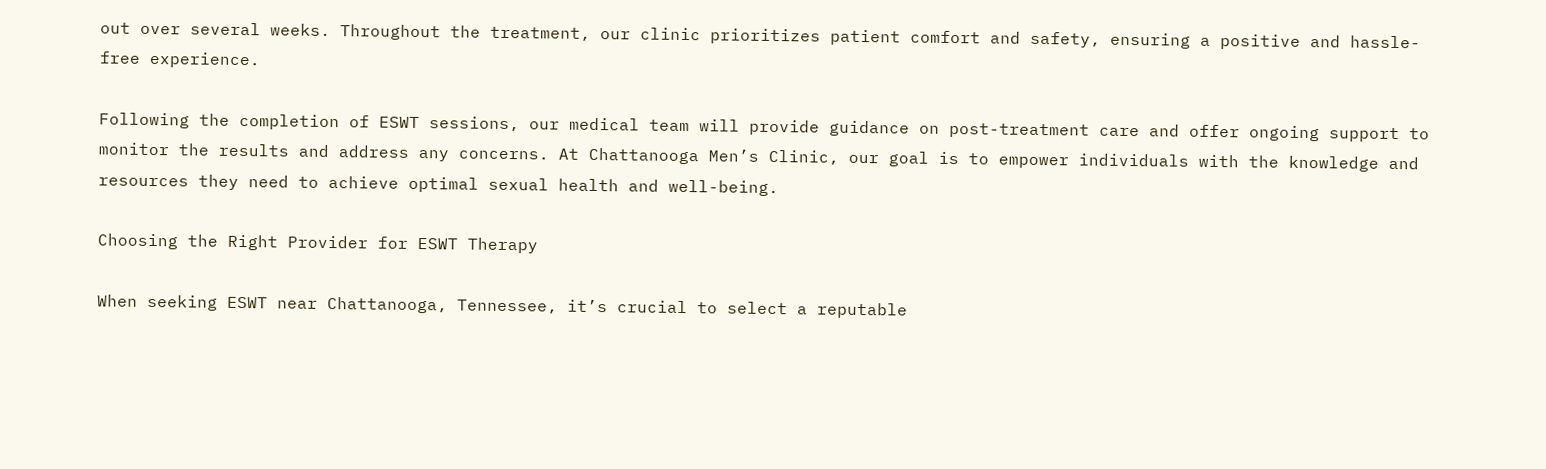out over several weeks. Throughout the treatment, our clinic prioritizes patient comfort and safety, ensuring a positive and hassle-free experience.

Following the completion of ESWT sessions, our medical team will provide guidance on post-treatment care and offer ongoing support to monitor the results and address any concerns. At Chattanooga Men’s Clinic, our goal is to empower individuals with the knowledge and resources they need to achieve optimal sexual health and well-being.

Choosing the Right Provider for ESWT Therapy

When seeking ESWT near Chattanooga, Tennessee, it’s crucial to select a reputable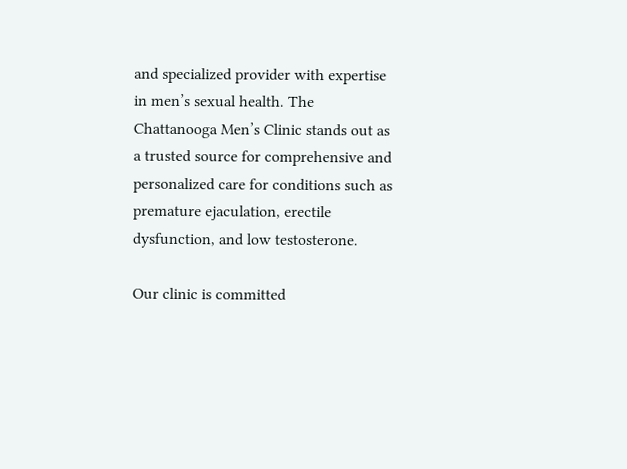and specialized provider with expertise in men’s sexual health. The Chattanooga Men’s Clinic stands out as a trusted source for comprehensive and personalized care for conditions such as premature ejaculation, erectile dysfunction, and low testosterone.

Our clinic is committed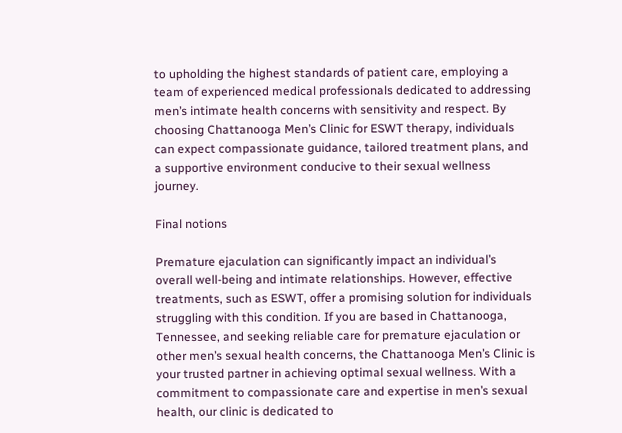to upholding the highest standards of patient care, employing a team of experienced medical professionals dedicated to addressing men’s intimate health concerns with sensitivity and respect. By choosing Chattanooga Men’s Clinic for ESWT therapy, individuals can expect compassionate guidance, tailored treatment plans, and a supportive environment conducive to their sexual wellness journey.

Final notions

Premature ejaculation can significantly impact an individual’s overall well-being and intimate relationships. However, effective treatments, such as ESWT, offer a promising solution for individuals struggling with this condition. If you are based in Chattanooga, Tennessee, and seeking reliable care for premature ejaculation or other men’s sexual health concerns, the Chattanooga Men’s Clinic is your trusted partner in achieving optimal sexual wellness. With a commitment to compassionate care and expertise in men’s sexual health, our clinic is dedicated to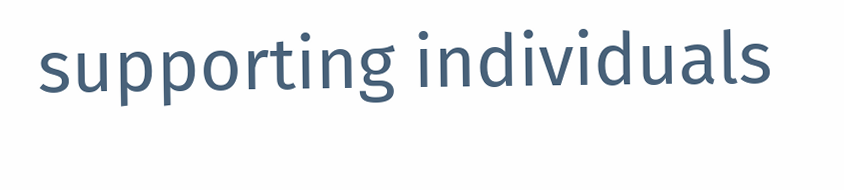supporting individuals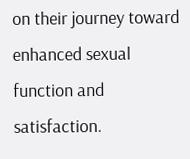on their journey toward enhanced sexual function and satisfaction.